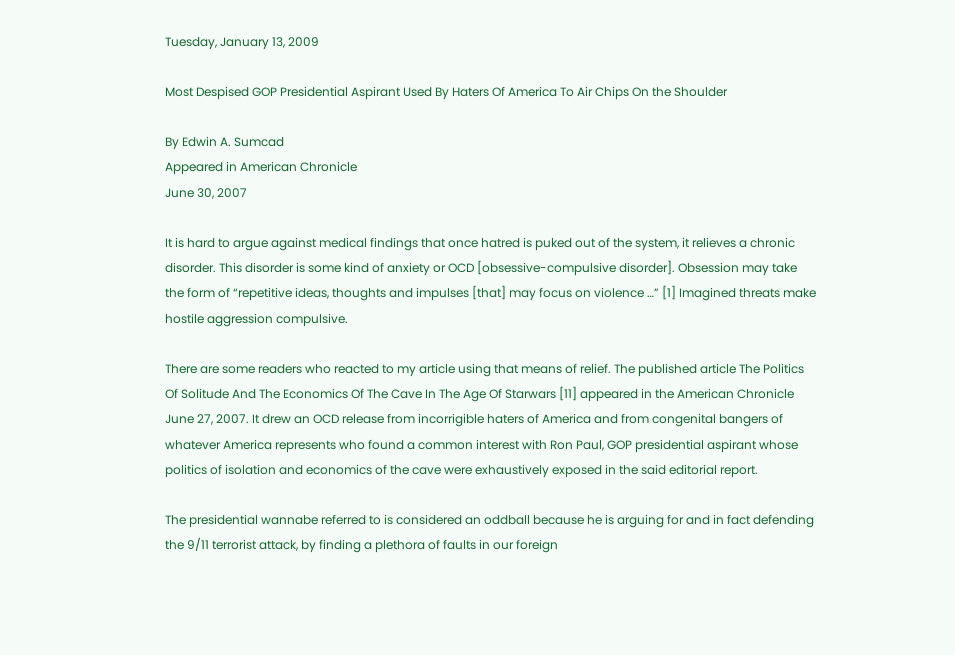Tuesday, January 13, 2009

Most Despised GOP Presidential Aspirant Used By Haters Of America To Air Chips On the Shoulder

By Edwin A. Sumcad
Appeared in American Chronicle
June 30, 2007

It is hard to argue against medical findings that once hatred is puked out of the system, it relieves a chronic disorder. This disorder is some kind of anxiety or OCD [obsessive-compulsive disorder]. Obsession may take the form of “repetitive ideas, thoughts and impulses [that] may focus on violence …” [1] Imagined threats make hostile aggression compulsive.

There are some readers who reacted to my article using that means of relief. The published article The Politics Of Solitude And The Economics Of The Cave In The Age Of Starwars [11] appeared in the American Chronicle June 27, 2007. It drew an OCD release from incorrigible haters of America and from congenital bangers of whatever America represents who found a common interest with Ron Paul, GOP presidential aspirant whose politics of isolation and economics of the cave were exhaustively exposed in the said editorial report.

The presidential wannabe referred to is considered an oddball because he is arguing for and in fact defending the 9/11 terrorist attack, by finding a plethora of faults in our foreign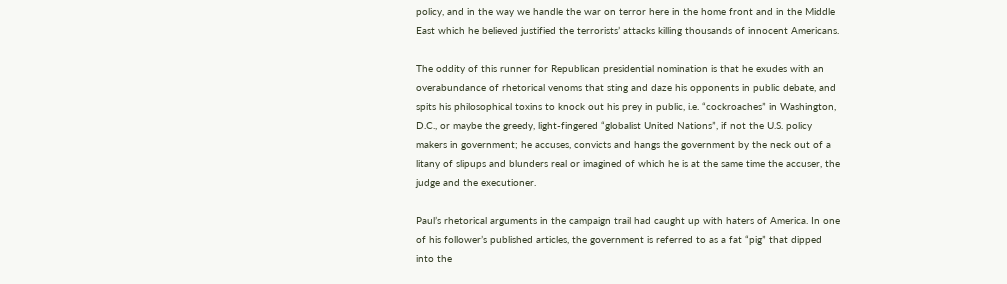policy, and in the way we handle the war on terror here in the home front and in the Middle East which he believed justified the terrorists’ attacks killing thousands of innocent Americans.

The oddity of this runner for Republican presidential nomination is that he exudes with an overabundance of rhetorical venoms that sting and daze his opponents in public debate, and spits his philosophical toxins to knock out his prey in public, i.e. “cockroaches” in Washington, D.C., or maybe the greedy, light-fingered “globalist United Nations”, if not the U.S. policy makers in government; he accuses, convicts and hangs the government by the neck out of a litany of slipups and blunders real or imagined of which he is at the same time the accuser, the judge and the executioner.

Paul’s rhetorical arguments in the campaign trail had caught up with haters of America. In one of his follower’s published articles, the government is referred to as a fat “pig” that dipped into the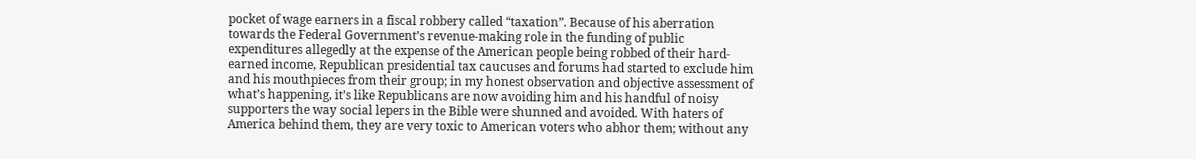pocket of wage earners in a fiscal robbery called “taxation”. Because of his aberration towards the Federal Government’s revenue-making role in the funding of public expenditures allegedly at the expense of the American people being robbed of their hard-earned income, Republican presidential tax caucuses and forums had started to exclude him and his mouthpieces from their group; in my honest observation and objective assessment of what’s happening, it’s like Republicans are now avoiding him and his handful of noisy supporters the way social lepers in the Bible were shunned and avoided. With haters of America behind them, they are very toxic to American voters who abhor them; without any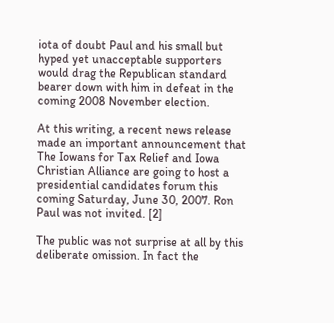iota of doubt Paul and his small but hyped yet unacceptable supporters would drag the Republican standard bearer down with him in defeat in the coming 2008 November election.

At this writing, a recent news release made an important announcement that The Iowans for Tax Relief and Iowa Christian Alliance are going to host a presidential candidates forum this coming Saturday, June 30, 2007. Ron Paul was not invited. [2]

The public was not surprise at all by this deliberate omission. In fact the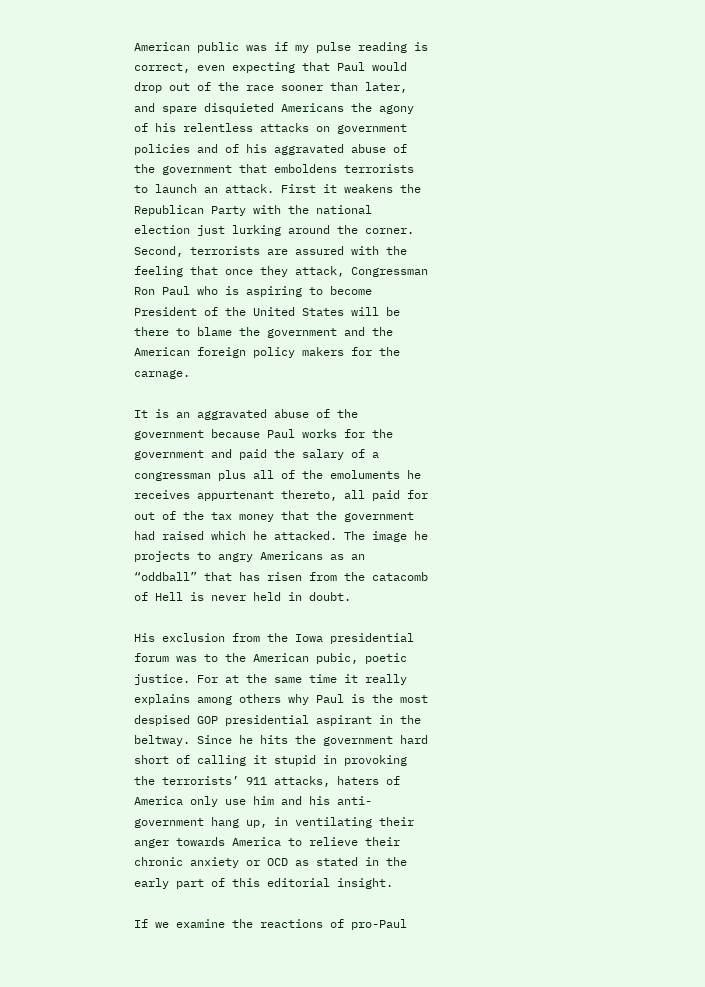American public was if my pulse reading is correct, even expecting that Paul would drop out of the race sooner than later, and spare disquieted Americans the agony of his relentless attacks on government policies and of his aggravated abuse of the government that emboldens terrorists to launch an attack. First it weakens the Republican Party with the national election just lurking around the corner. Second, terrorists are assured with the feeling that once they attack, Congressman Ron Paul who is aspiring to become President of the United States will be there to blame the government and the American foreign policy makers for the carnage.

It is an aggravated abuse of the government because Paul works for the government and paid the salary of a congressman plus all of the emoluments he receives appurtenant thereto, all paid for out of the tax money that the government had raised which he attacked. The image he projects to angry Americans as an “oddball” that has risen from the catacomb of Hell is never held in doubt.

His exclusion from the Iowa presidential forum was to the American pubic, poetic justice. For at the same time it really explains among others why Paul is the most despised GOP presidential aspirant in the beltway. Since he hits the government hard short of calling it stupid in provoking the terrorists’ 911 attacks, haters of America only use him and his anti-government hang up, in ventilating their anger towards America to relieve their chronic anxiety or OCD as stated in the early part of this editorial insight.

If we examine the reactions of pro-Paul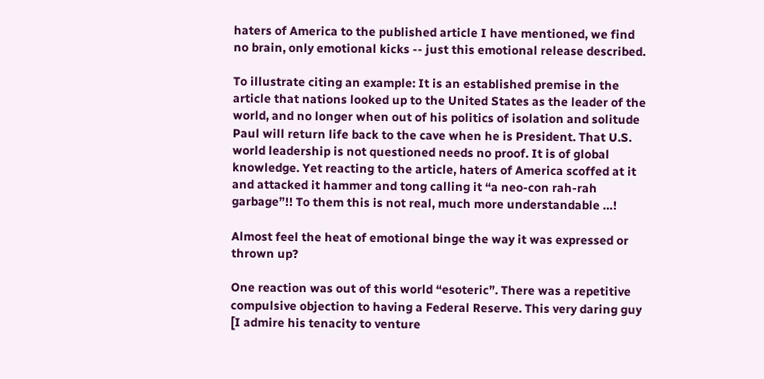haters of America to the published article I have mentioned, we find no brain, only emotional kicks -- just this emotional release described.

To illustrate citing an example: It is an established premise in the article that nations looked up to the United States as the leader of the world, and no longer when out of his politics of isolation and solitude Paul will return life back to the cave when he is President. That U.S. world leadership is not questioned needs no proof. It is of global knowledge. Yet reacting to the article, haters of America scoffed at it and attacked it hammer and tong calling it “a neo-con rah-rah garbage”!! To them this is not real, much more understandable …!

Almost feel the heat of emotional binge the way it was expressed or thrown up?

One reaction was out of this world “esoteric”. There was a repetitive compulsive objection to having a Federal Reserve. This very daring guy [I admire his tenacity to venture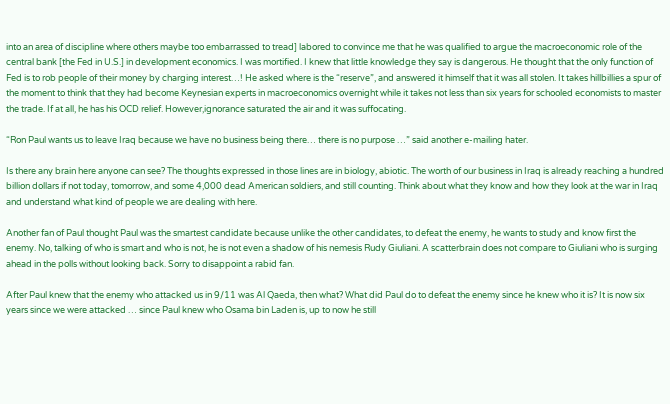into an area of discipline where others maybe too embarrassed to tread] labored to convince me that he was qualified to argue the macroeconomic role of the central bank [the Fed in U.S.] in development economics. I was mortified. I knew that little knowledge they say is dangerous. He thought that the only function of Fed is to rob people of their money by charging interest…! He asked where is the “reserve”, and answered it himself that it was all stolen. It takes hillbillies a spur of the moment to think that they had become Keynesian experts in macroeconomics overnight while it takes not less than six years for schooled economists to master the trade. If at all, he has his OCD relief. However,ignorance saturated the air and it was suffocating.

“Ron Paul wants us to leave Iraq because we have no business being there… there is no purpose …” said another e-mailing hater.

Is there any brain here anyone can see? The thoughts expressed in those lines are in biology, abiotic. The worth of our business in Iraq is already reaching a hundred billion dollars if not today, tomorrow, and some 4,000 dead American soldiers, and still counting. Think about what they know and how they look at the war in Iraq and understand what kind of people we are dealing with here.

Another fan of Paul thought Paul was the smartest candidate because unlike the other candidates, to defeat the enemy, he wants to study and know first the enemy. No, talking of who is smart and who is not, he is not even a shadow of his nemesis Rudy Giuliani. A scatterbrain does not compare to Giuliani who is surging ahead in the polls without looking back. Sorry to disappoint a rabid fan.

After Paul knew that the enemy who attacked us in 9/11 was Al Qaeda, then what? What did Paul do to defeat the enemy since he knew who it is? It is now six years since we were attacked … since Paul knew who Osama bin Laden is, up to now he still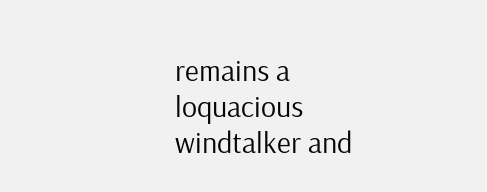remains a loquacious windtalker and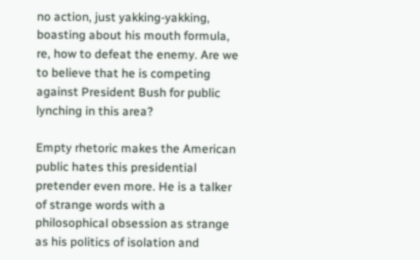no action, just yakking-yakking, boasting about his mouth formula, re, how to defeat the enemy. Are we to believe that he is competing against President Bush for public lynching in this area?

Empty rhetoric makes the American public hates this presidential pretender even more. He is a talker of strange words with a philosophical obsession as strange as his politics of isolation and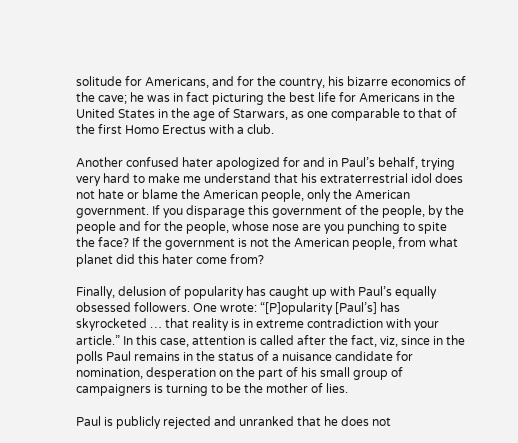solitude for Americans, and for the country, his bizarre economics of the cave; he was in fact picturing the best life for Americans in the United States in the age of Starwars, as one comparable to that of the first Homo Erectus with a club.

Another confused hater apologized for and in Paul’s behalf, trying very hard to make me understand that his extraterrestrial idol does not hate or blame the American people, only the American government. If you disparage this government of the people, by the people and for the people, whose nose are you punching to spite the face? If the government is not the American people, from what planet did this hater come from?

Finally, delusion of popularity has caught up with Paul’s equally obsessed followers. One wrote: “[P]opularity [Paul’s] has skyrocketed … that reality is in extreme contradiction with your article.” In this case, attention is called after the fact, viz, since in the polls Paul remains in the status of a nuisance candidate for nomination, desperation on the part of his small group of campaigners is turning to be the mother of lies.

Paul is publicly rejected and unranked that he does not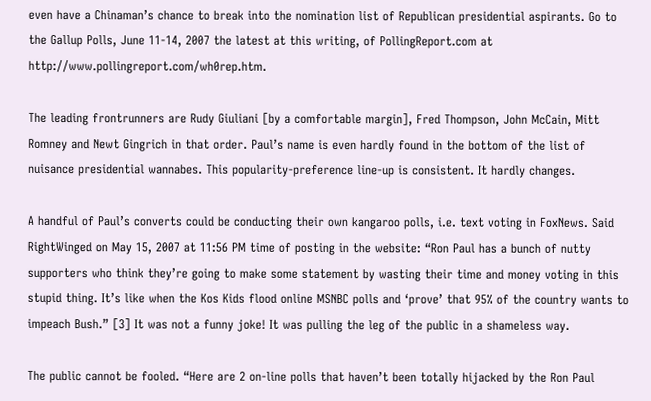even have a Chinaman’s chance to break into the nomination list of Republican presidential aspirants. Go to the Gallup Polls, June 11-14, 2007 the latest at this writing, of PollingReport.com at http://www.pollingreport.com/wh0rep.htm.

The leading frontrunners are Rudy Giuliani [by a comfortable margin], Fred Thompson, John McCain, Mitt Romney and Newt Gingrich in that order. Paul’s name is even hardly found in the bottom of the list of nuisance presidential wannabes. This popularity-preference line-up is consistent. It hardly changes.

A handful of Paul’s converts could be conducting their own kangaroo polls, i.e. text voting in FoxNews. Said RightWinged on May 15, 2007 at 11:56 PM time of posting in the website: “Ron Paul has a bunch of nutty supporters who think they’re going to make some statement by wasting their time and money voting in this stupid thing. It’s like when the Kos Kids flood online MSNBC polls and ‘prove’ that 95% of the country wants to impeach Bush.” [3] It was not a funny joke! It was pulling the leg of the public in a shameless way.

The public cannot be fooled. “Here are 2 on-line polls that haven’t been totally hijacked by the Ron Paul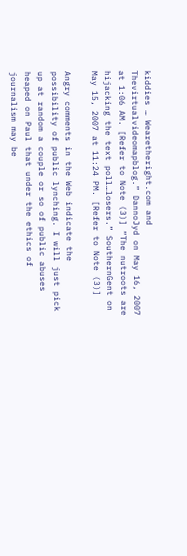kiddies … Wearetheright.com and Thevirtualvideomapblog.” DannoJyd on May 16, 2007 at 1:06 AM. [Refer to Note (3)] “The nutroots are hijacking the text poll…losers.” SouthernGent on May 15, 2007 at 11:24 PM. [Refer to Note (3)]

Angry comments in the Web indicate the possibility of public lynching. I will just pick up at random a couple or so of public abuses heaped on Paul that under the ethics of journalism may be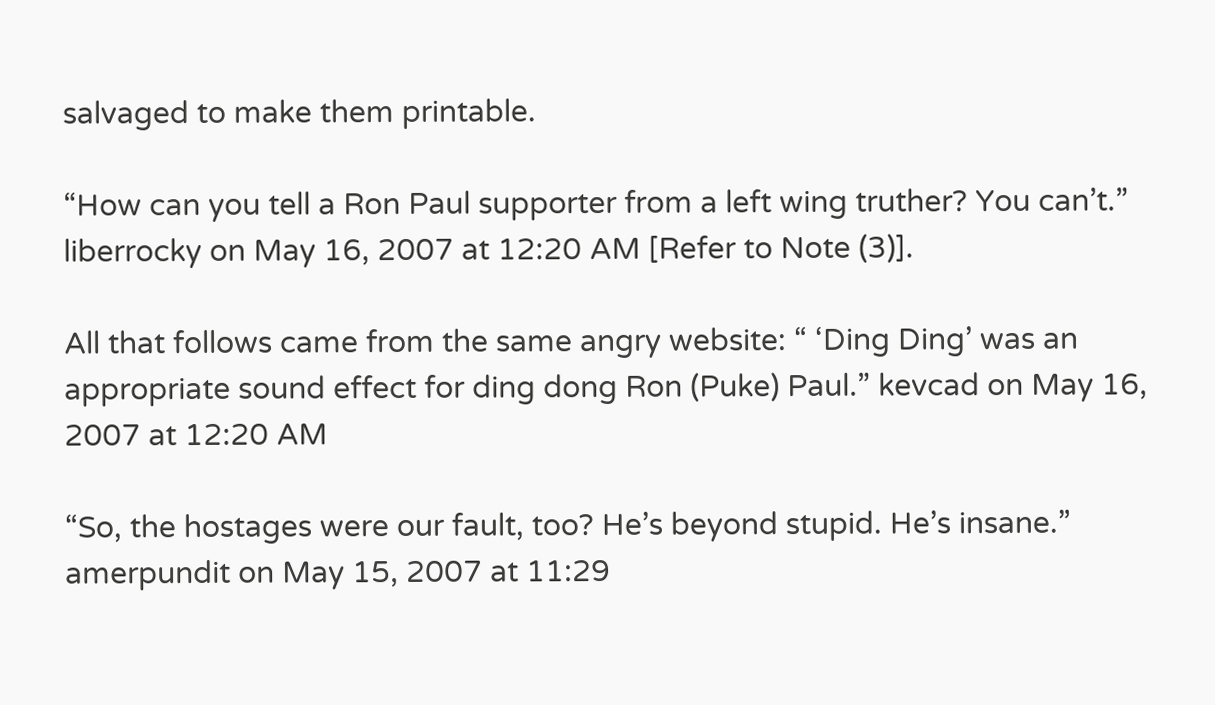salvaged to make them printable.

“How can you tell a Ron Paul supporter from a left wing truther? You can’t.” liberrocky on May 16, 2007 at 12:20 AM [Refer to Note (3)].

All that follows came from the same angry website: “ ‘Ding Ding’ was an appropriate sound effect for ding dong Ron (Puke) Paul.” kevcad on May 16, 2007 at 12:20 AM

“So, the hostages were our fault, too? He’s beyond stupid. He’s insane.” amerpundit on May 15, 2007 at 11:29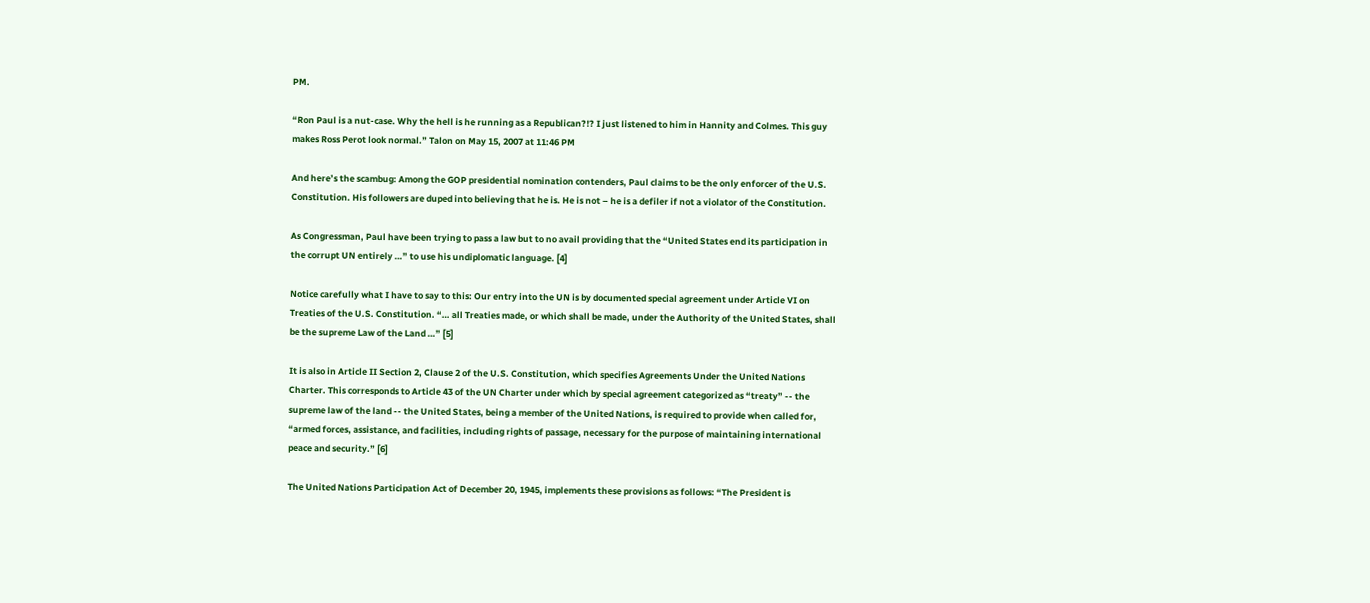PM.

“Ron Paul is a nut-case. Why the hell is he running as a Republican?!? I just listened to him in Hannity and Colmes. This guy makes Ross Perot look normal.” Talon on May 15, 2007 at 11:46 PM

And here’s the scambug: Among the GOP presidential nomination contenders, Paul claims to be the only enforcer of the U.S. Constitution. His followers are duped into believing that he is. He is not – he is a defiler if not a violator of the Constitution.

As Congressman, Paul have been trying to pass a law but to no avail providing that the “United States end its participation in the corrupt UN entirely …” to use his undiplomatic language. [4]

Notice carefully what I have to say to this: Our entry into the UN is by documented special agreement under Article VI on Treaties of the U.S. Constitution. “… all Treaties made, or which shall be made, under the Authority of the United States, shall be the supreme Law of the Land …” [5]

It is also in Article II Section 2, Clause 2 of the U.S. Constitution, which specifies Agreements Under the United Nations Charter. This corresponds to Article 43 of the UN Charter under which by special agreement categorized as “treaty” -- the supreme law of the land -- the United States, being a member of the United Nations, is required to provide when called for, “armed forces, assistance, and facilities, including rights of passage, necessary for the purpose of maintaining international peace and security.” [6]

The United Nations Participation Act of December 20, 1945, implements these provisions as follows: “The President is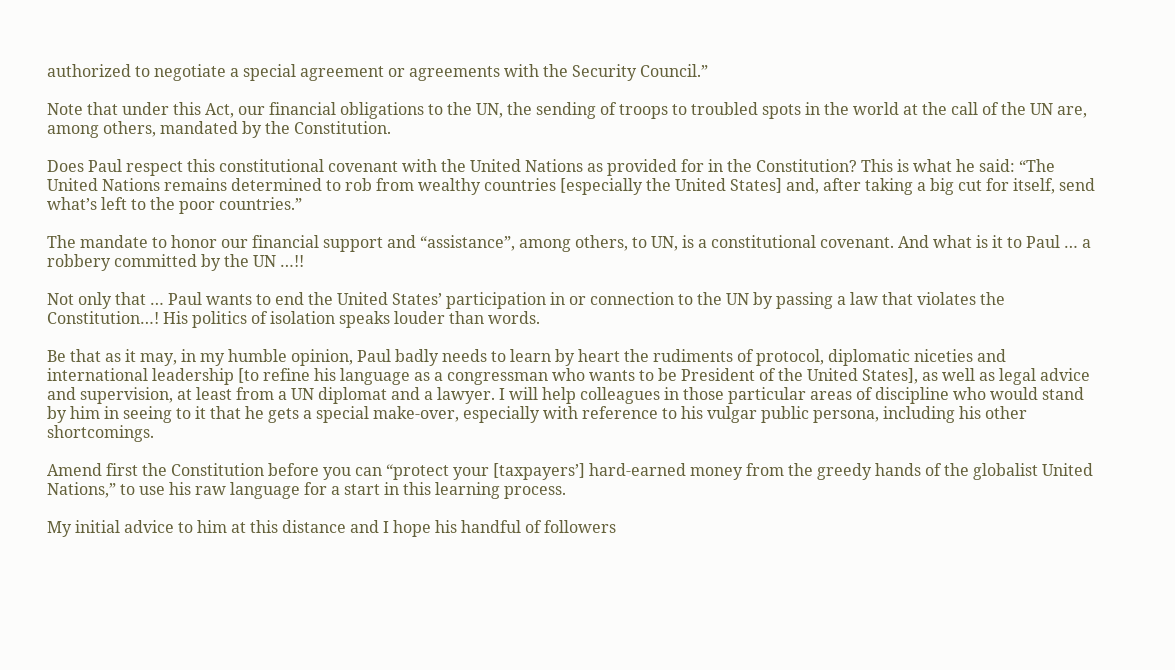authorized to negotiate a special agreement or agreements with the Security Council.”

Note that under this Act, our financial obligations to the UN, the sending of troops to troubled spots in the world at the call of the UN are, among others, mandated by the Constitution.

Does Paul respect this constitutional covenant with the United Nations as provided for in the Constitution? This is what he said: “The United Nations remains determined to rob from wealthy countries [especially the United States] and, after taking a big cut for itself, send what’s left to the poor countries.”

The mandate to honor our financial support and “assistance”, among others, to UN, is a constitutional covenant. And what is it to Paul … a robbery committed by the UN …!!

Not only that … Paul wants to end the United States’ participation in or connection to the UN by passing a law that violates the Constitution…! His politics of isolation speaks louder than words.

Be that as it may, in my humble opinion, Paul badly needs to learn by heart the rudiments of protocol, diplomatic niceties and international leadership [to refine his language as a congressman who wants to be President of the United States], as well as legal advice and supervision, at least from a UN diplomat and a lawyer. I will help colleagues in those particular areas of discipline who would stand by him in seeing to it that he gets a special make-over, especially with reference to his vulgar public persona, including his other shortcomings.

Amend first the Constitution before you can “protect your [taxpayers’] hard-earned money from the greedy hands of the globalist United Nations,” to use his raw language for a start in this learning process.

My initial advice to him at this distance and I hope his handful of followers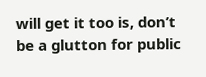will get it too is, don’t be a glutton for public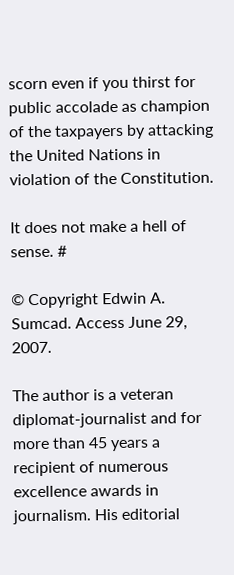scorn even if you thirst for public accolade as champion of the taxpayers by attacking the United Nations in violation of the Constitution.

It does not make a hell of sense. #

© Copyright Edwin A. Sumcad. Access June 29, 2007.

The author is a veteran diplomat-journalist and for more than 45 years a recipient of numerous excellence awards in journalism. His editorial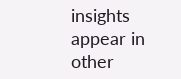insights appear in other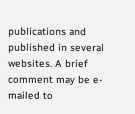publications and published in several websites. A brief comment may be e-mailed to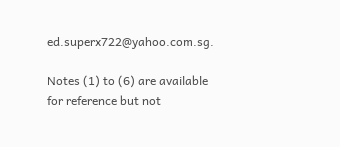ed.superx722@yahoo.com.sg.

Notes (1) to (6) are available for reference but not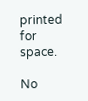printed for space.

No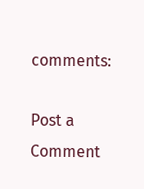comments:

Post a Comment